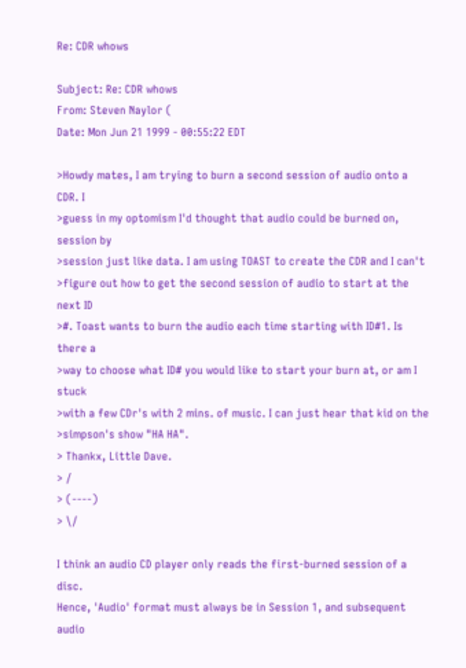Re: CDR whows

Subject: Re: CDR whows
From: Steven Naylor (
Date: Mon Jun 21 1999 - 00:55:22 EDT

>Howdy mates, I am trying to burn a second session of audio onto a CDR. I
>guess in my optomism I'd thought that audio could be burned on, session by
>session just like data. I am using TOAST to create the CDR and I can't
>figure out how to get the second session of audio to start at the next ID
>#. Toast wants to burn the audio each time starting with ID#1. Is there a
>way to choose what ID# you would like to start your burn at, or am I stuck
>with a few CDr's with 2 mins. of music. I can just hear that kid on the
>simpson's show "HA HA".
> Thankx, Little Dave.
> /
> (----)
> \/

I think an audio CD player only reads the first-burned session of a disc.
Hence, 'Audio' format must always be in Session 1, and subsequent audio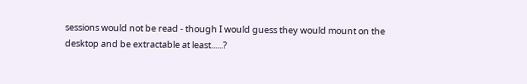sessions would not be read - though I would guess they would mount on the
desktop and be extractable at least......?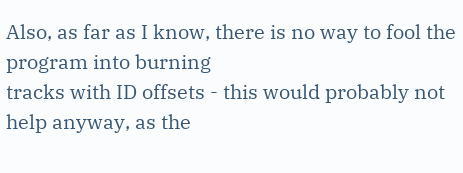Also, as far as I know, there is no way to fool the program into burning
tracks with ID offsets - this would probably not help anyway, as the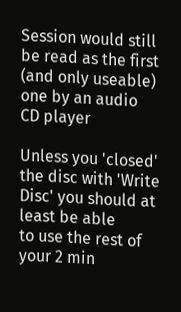Session would still be read as the first (and only useable) one by an audio
CD player

Unless you 'closed' the disc with 'Write Disc' you should at least be able
to use the rest of your 2 min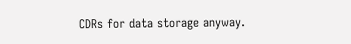CDRs for data storage anyway.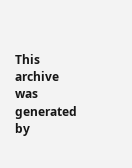This archive was generated by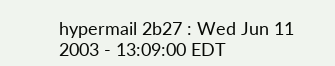hypermail 2b27 : Wed Jun 11 2003 - 13:09:00 EDT